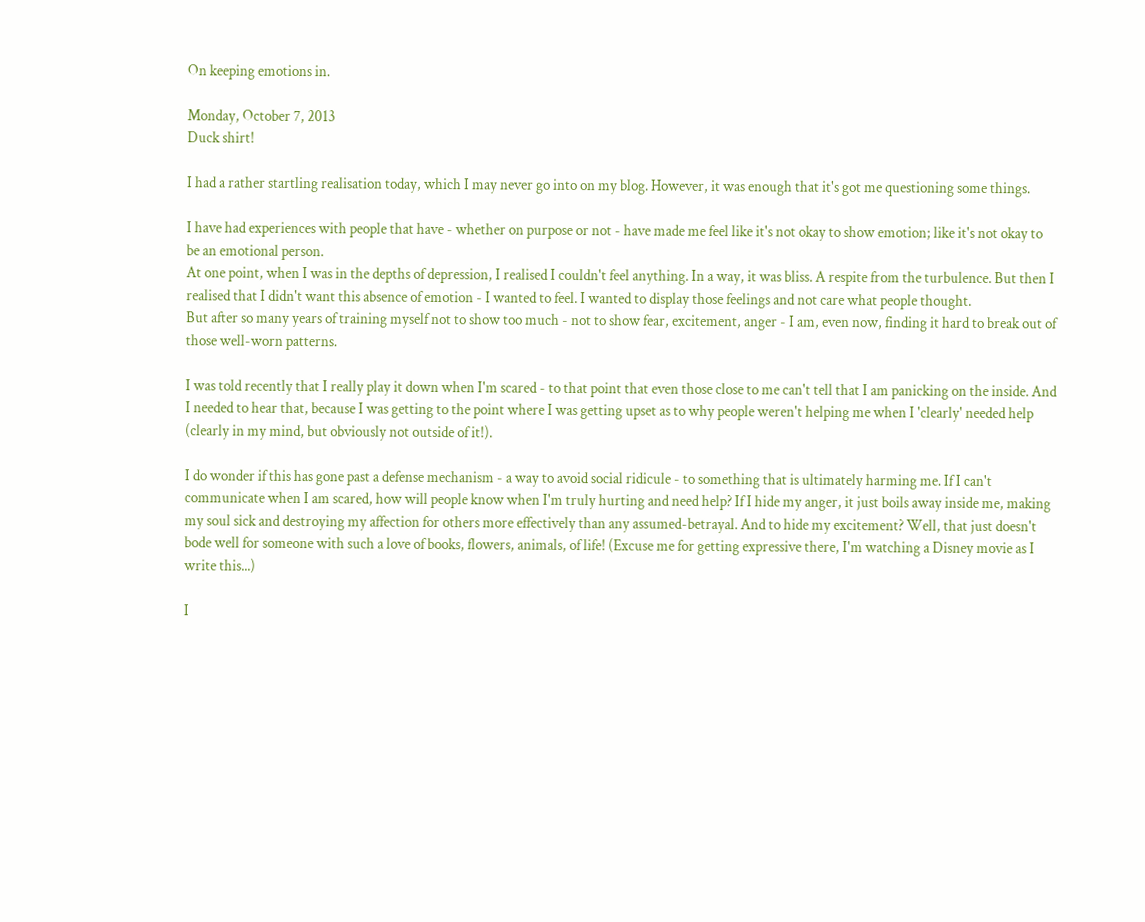On keeping emotions in.

Monday, October 7, 2013
Duck shirt!

I had a rather startling realisation today, which I may never go into on my blog. However, it was enough that it's got me questioning some things.

I have had experiences with people that have - whether on purpose or not - have made me feel like it's not okay to show emotion; like it's not okay to be an emotional person.
At one point, when I was in the depths of depression, I realised I couldn't feel anything. In a way, it was bliss. A respite from the turbulence. But then I realised that I didn't want this absence of emotion - I wanted to feel. I wanted to display those feelings and not care what people thought.
But after so many years of training myself not to show too much - not to show fear, excitement, anger - I am, even now, finding it hard to break out of those well-worn patterns.

I was told recently that I really play it down when I'm scared - to that point that even those close to me can't tell that I am panicking on the inside. And I needed to hear that, because I was getting to the point where I was getting upset as to why people weren't helping me when I 'clearly' needed help (clearly in my mind, but obviously not outside of it!).

I do wonder if this has gone past a defense mechanism - a way to avoid social ridicule - to something that is ultimately harming me. If I can't communicate when I am scared, how will people know when I'm truly hurting and need help? If I hide my anger, it just boils away inside me, making my soul sick and destroying my affection for others more effectively than any assumed-betrayal. And to hide my excitement? Well, that just doesn't bode well for someone with such a love of books, flowers, animals, of life! (Excuse me for getting expressive there, I'm watching a Disney movie as I write this...)

I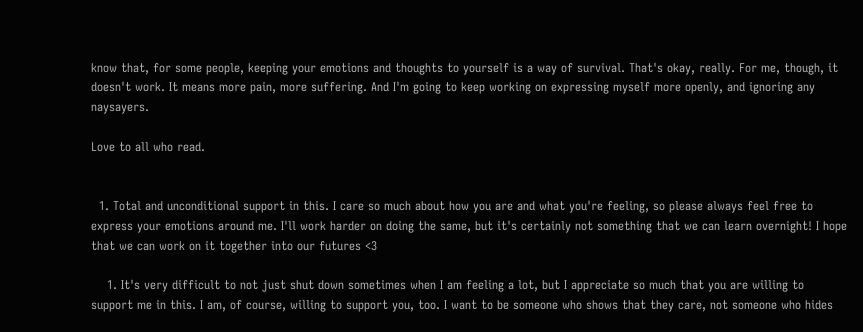know that, for some people, keeping your emotions and thoughts to yourself is a way of survival. That's okay, really. For me, though, it doesn't work. It means more pain, more suffering. And I'm going to keep working on expressing myself more openly, and ignoring any naysayers.

Love to all who read.


  1. Total and unconditional support in this. I care so much about how you are and what you're feeling, so please always feel free to express your emotions around me. I'll work harder on doing the same, but it's certainly not something that we can learn overnight! I hope that we can work on it together into our futures <3

    1. It's very difficult to not just shut down sometimes when I am feeling a lot, but I appreciate so much that you are willing to support me in this. I am, of course, willing to support you, too. I want to be someone who shows that they care, not someone who hides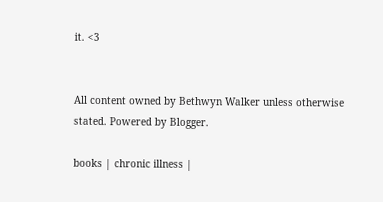it. <3


All content owned by Bethwyn Walker unless otherwise stated. Powered by Blogger.

books | chronic illness |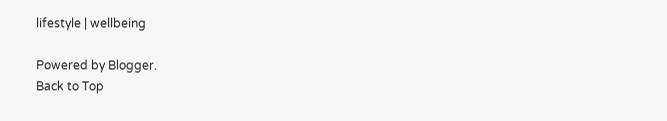lifestyle | wellbeing

Powered by Blogger.
Back to Top